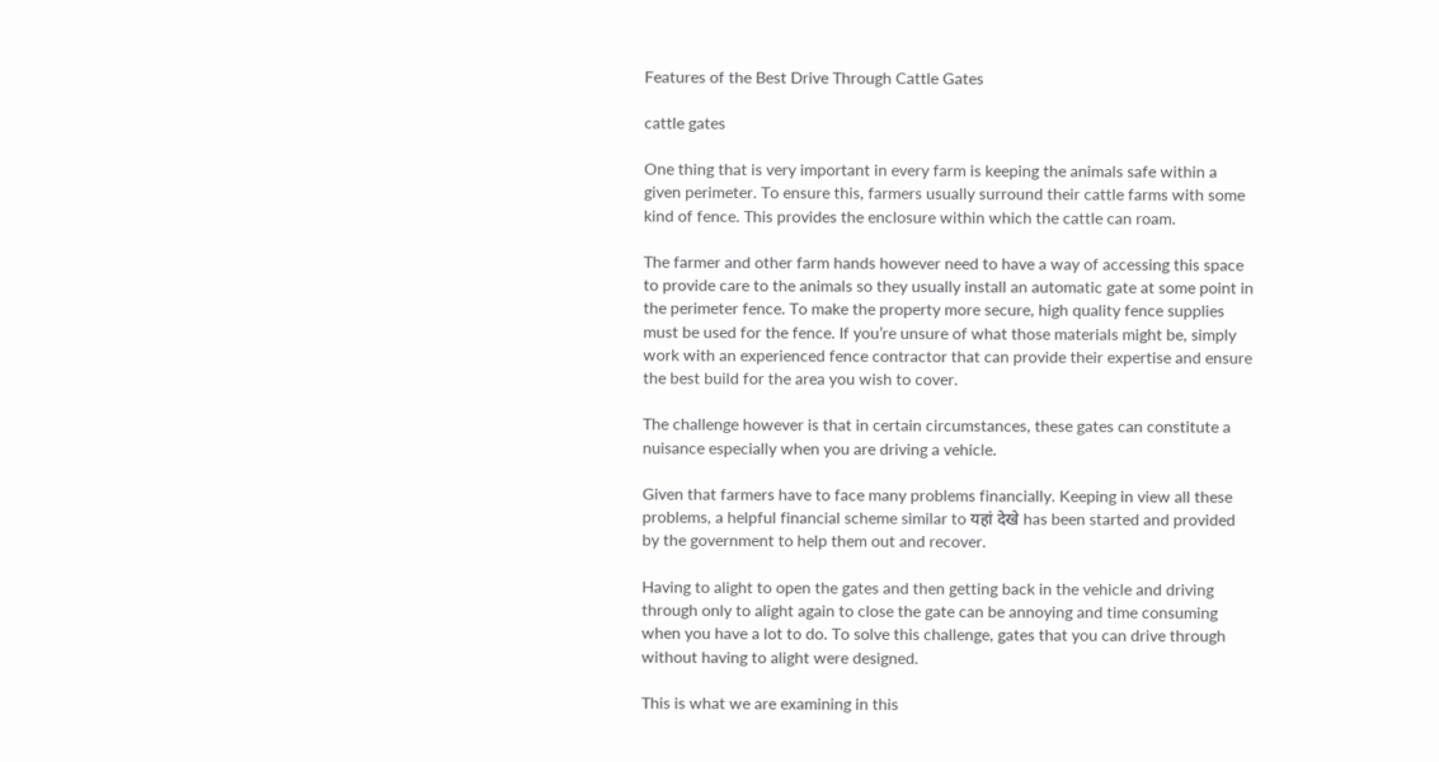Features of the Best Drive Through Cattle Gates

cattle gates

One thing that is very important in every farm is keeping the animals safe within a given perimeter. To ensure this, farmers usually surround their cattle farms with some kind of fence. This provides the enclosure within which the cattle can roam.

The farmer and other farm hands however need to have a way of accessing this space to provide care to the animals so they usually install an automatic gate at some point in the perimeter fence. To make the property more secure, high quality fence supplies must be used for the fence. If you’re unsure of what those materials might be, simply work with an experienced fence contractor that can provide their expertise and ensure the best build for the area you wish to cover.

The challenge however is that in certain circumstances, these gates can constitute a nuisance especially when you are driving a vehicle.

Given that farmers have to face many problems financially. Keeping in view all these problems, a helpful financial scheme similar to यहां देखे has been started and provided by the government to help them out and recover.

Having to alight to open the gates and then getting back in the vehicle and driving through only to alight again to close the gate can be annoying and time consuming when you have a lot to do. To solve this challenge, gates that you can drive through without having to alight were designed.

This is what we are examining in this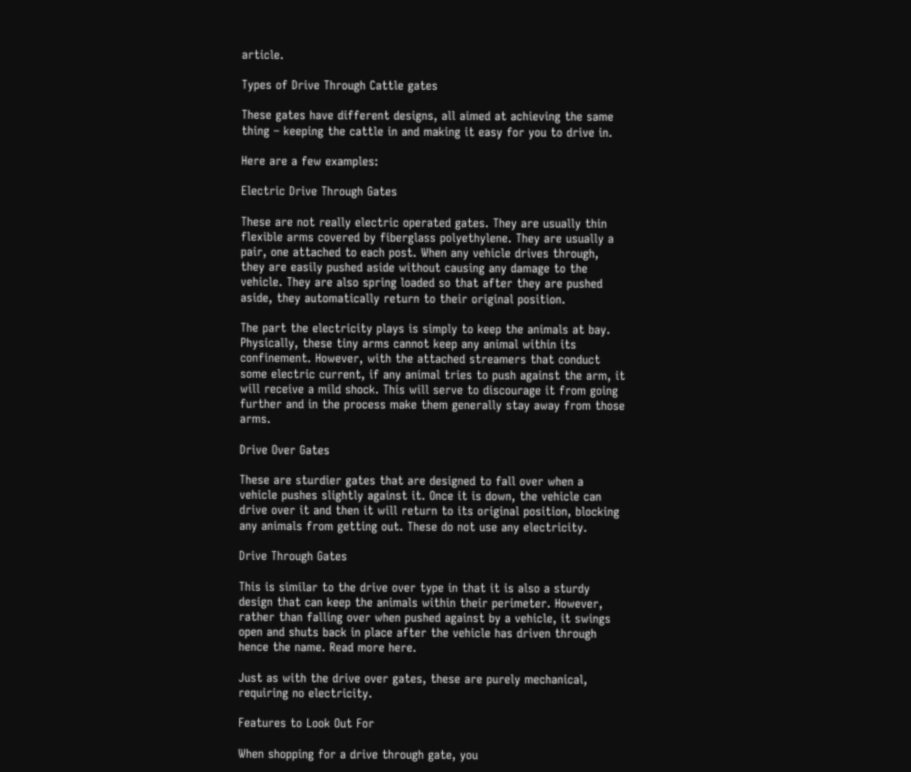article.

Types of Drive Through Cattle gates

These gates have different designs, all aimed at achieving the same thing – keeping the cattle in and making it easy for you to drive in.

Here are a few examples:

Electric Drive Through Gates

These are not really electric operated gates. They are usually thin flexible arms covered by fiberglass polyethylene. They are usually a pair, one attached to each post. When any vehicle drives through, they are easily pushed aside without causing any damage to the vehicle. They are also spring loaded so that after they are pushed aside, they automatically return to their original position.

The part the electricity plays is simply to keep the animals at bay. Physically, these tiny arms cannot keep any animal within its confinement. However, with the attached streamers that conduct some electric current, if any animal tries to push against the arm, it will receive a mild shock. This will serve to discourage it from going further and in the process make them generally stay away from those arms.

Drive Over Gates

These are sturdier gates that are designed to fall over when a vehicle pushes slightly against it. Once it is down, the vehicle can drive over it and then it will return to its original position, blocking any animals from getting out. These do not use any electricity.

Drive Through Gates

This is similar to the drive over type in that it is also a sturdy design that can keep the animals within their perimeter. However, rather than falling over when pushed against by a vehicle, it swings open and shuts back in place after the vehicle has driven through hence the name. Read more here.

Just as with the drive over gates, these are purely mechanical, requiring no electricity.

Features to Look Out For

When shopping for a drive through gate, you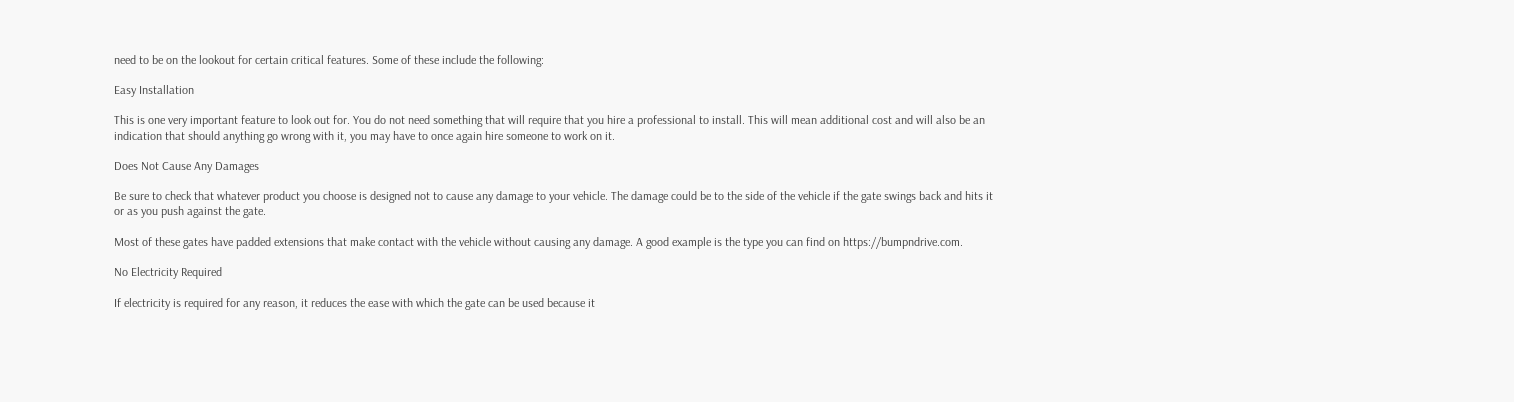need to be on the lookout for certain critical features. Some of these include the following:

Easy Installation

This is one very important feature to look out for. You do not need something that will require that you hire a professional to install. This will mean additional cost and will also be an indication that should anything go wrong with it, you may have to once again hire someone to work on it.

Does Not Cause Any Damages

Be sure to check that whatever product you choose is designed not to cause any damage to your vehicle. The damage could be to the side of the vehicle if the gate swings back and hits it or as you push against the gate.

Most of these gates have padded extensions that make contact with the vehicle without causing any damage. A good example is the type you can find on https://bumpndrive.com.

No Electricity Required

If electricity is required for any reason, it reduces the ease with which the gate can be used because it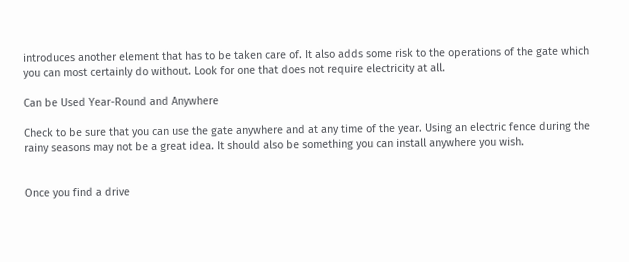introduces another element that has to be taken care of. It also adds some risk to the operations of the gate which you can most certainly do without. Look for one that does not require electricity at all.

Can be Used Year-Round and Anywhere

Check to be sure that you can use the gate anywhere and at any time of the year. Using an electric fence during the rainy seasons may not be a great idea. It should also be something you can install anywhere you wish.


Once you find a drive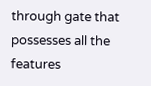through gate that possesses all the features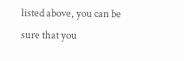listed above, you can be sure that you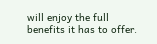will enjoy the full benefits it has to offer.